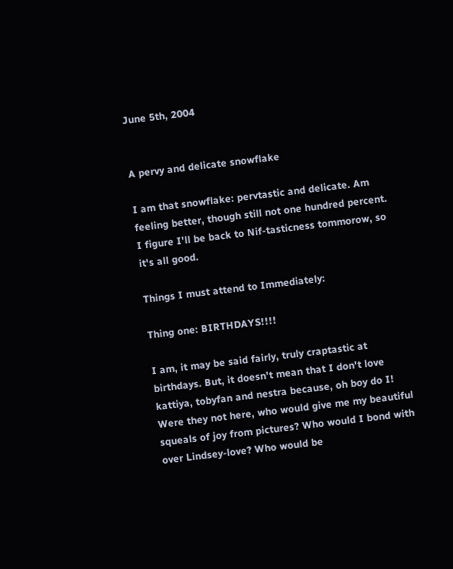June 5th, 2004


A pervy and delicate snowflake

I am that snowflake: pervtastic and delicate. Am feeling better, though still not one hundred percent. I figure I'll be back to Nif-tasticness tommorow, so it's all good.

Things I must attend to Immediately:

Thing one: BIRTHDAYS!!!!

I am, it may be said fairly, truly craptastic at birthdays. But, it doesn't mean that I don't love kattiya, tobyfan and nestra because, oh boy do I! Were they not here, who would give me my beautiful squeals of joy from pictures? Who would I bond with over Lindsey-love? Who would be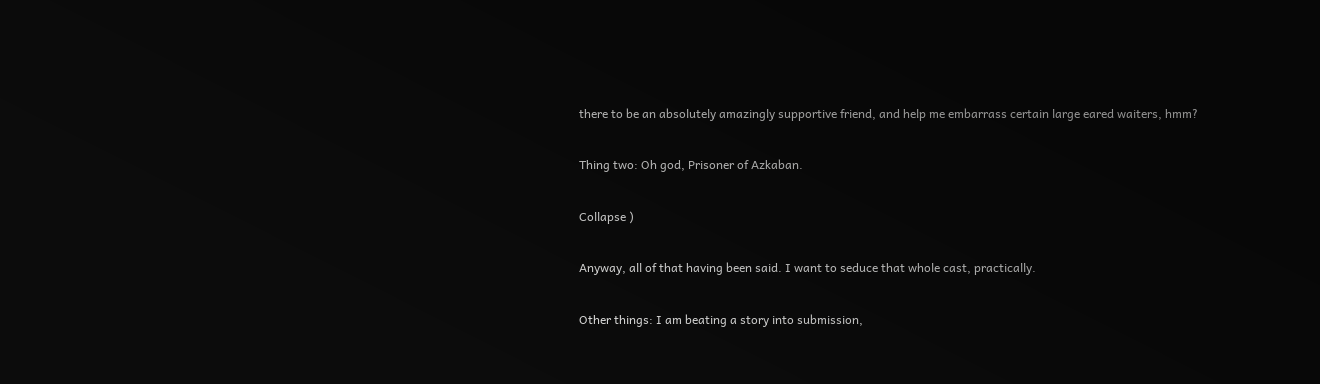there to be an absolutely amazingly supportive friend, and help me embarrass certain large eared waiters, hmm?

Thing two: Oh god, Prisoner of Azkaban.

Collapse )

Anyway, all of that having been said. I want to seduce that whole cast, practically.

Other things: I am beating a story into submission,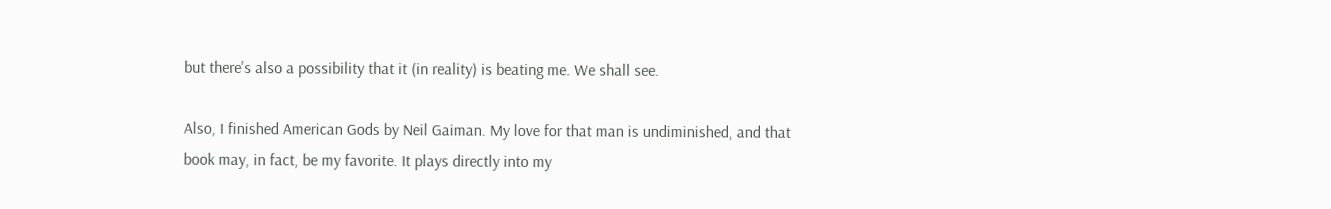but there's also a possibility that it (in reality) is beating me. We shall see.

Also, I finished American Gods by Neil Gaiman. My love for that man is undiminished, and that book may, in fact, be my favorite. It plays directly into my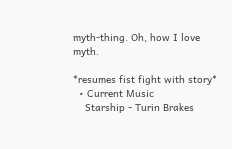myth-thing. Oh, how I love myth.

*resumes fist fight with story*
  • Current Music
    Starship - Turin Brakes